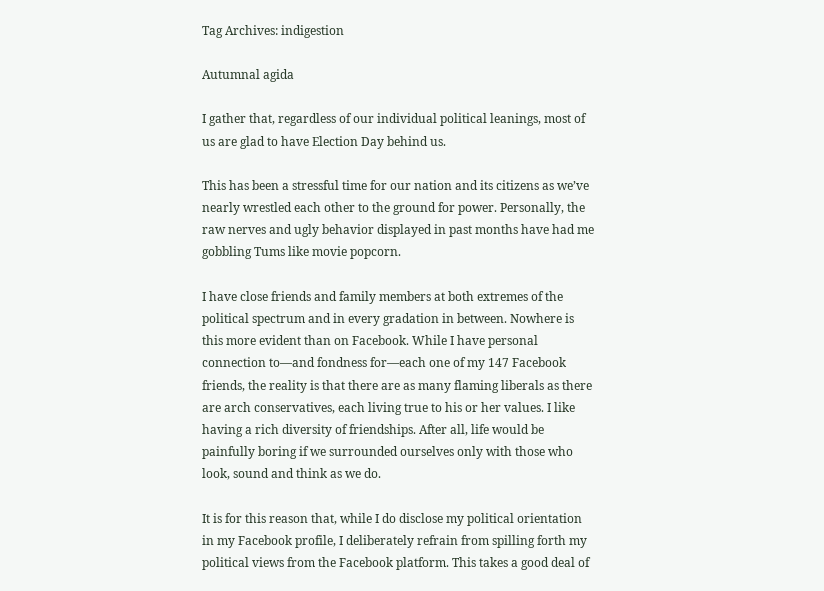Tag Archives: indigestion

Autumnal agida

I gather that, regardless of our individual political leanings, most of us are glad to have Election Day behind us.

This has been a stressful time for our nation and its citizens as we’ve nearly wrestled each other to the ground for power. Personally, the raw nerves and ugly behavior displayed in past months have had me gobbling Tums like movie popcorn.

I have close friends and family members at both extremes of the political spectrum and in every gradation in between. Nowhere is this more evident than on Facebook. While I have personal connection to—and fondness for—each one of my 147 Facebook friends, the reality is that there are as many flaming liberals as there are arch conservatives, each living true to his or her values. I like having a rich diversity of friendships. After all, life would be painfully boring if we surrounded ourselves only with those who look, sound and think as we do.

It is for this reason that, while I do disclose my political orientation in my Facebook profile, I deliberately refrain from spilling forth my political views from the Facebook platform. This takes a good deal of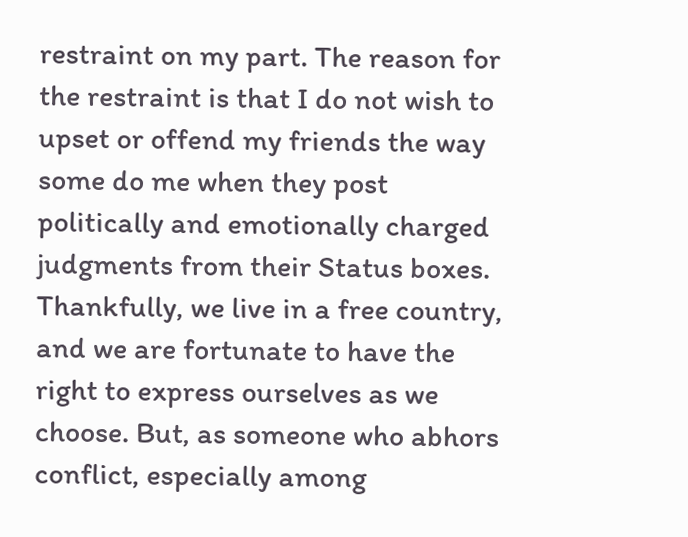restraint on my part. The reason for the restraint is that I do not wish to upset or offend my friends the way some do me when they post politically and emotionally charged judgments from their Status boxes. Thankfully, we live in a free country, and we are fortunate to have the right to express ourselves as we choose. But, as someone who abhors conflict, especially among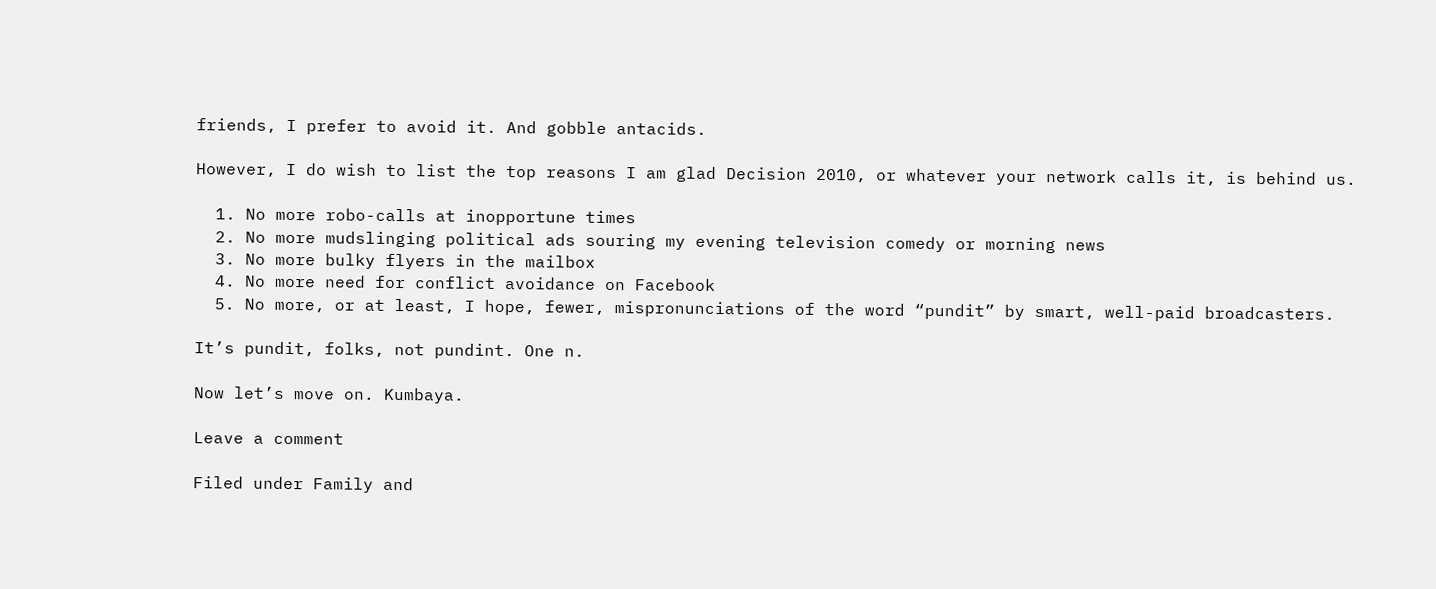friends, I prefer to avoid it. And gobble antacids.

However, I do wish to list the top reasons I am glad Decision 2010, or whatever your network calls it, is behind us.

  1. No more robo-calls at inopportune times
  2. No more mudslinging political ads souring my evening television comedy or morning news
  3. No more bulky flyers in the mailbox
  4. No more need for conflict avoidance on Facebook
  5. No more, or at least, I hope, fewer, mispronunciations of the word “pundit” by smart, well-paid broadcasters.

It’s pundit, folks, not pundint. One n.

Now let’s move on. Kumbaya.

Leave a comment

Filed under Family and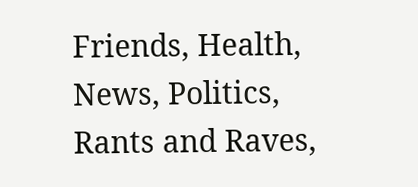Friends, Health, News, Politics, Rants and Raves,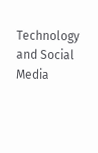Technology and Social Media